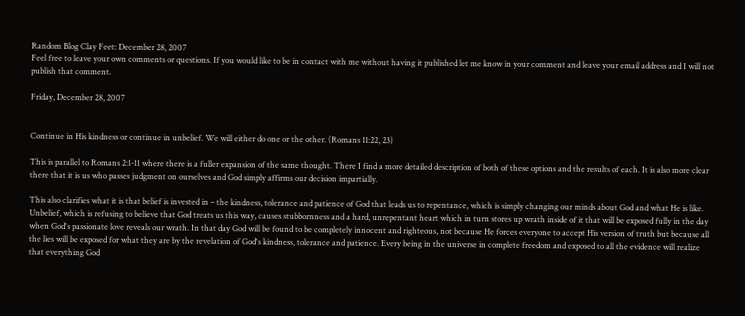Random Blog Clay Feet: December 28, 2007
Feel free to leave your own comments or questions. If you would like to be in contact with me without having it published let me know in your comment and leave your email address and I will not publish that comment.

Friday, December 28, 2007


Continue in His kindness or continue in unbelief. We will either do one or the other. (Romans 11:22, 23)

This is parallel to Romans 2:1-11 where there is a fuller expansion of the same thought. There I find a more detailed description of both of these options and the results of each. It is also more clear there that it is us who passes judgment on ourselves and God simply affirms our decision impartially.

This also clarifies what it is that belief is invested in – the kindness, tolerance and patience of God that leads us to repentance, which is simply changing our minds about God and what He is like. Unbelief, which is refusing to believe that God treats us this way, causes stubbornness and a hard, unrepentant heart which in turn stores up wrath inside of it that will be exposed fully in the day when God's passionate love reveals our wrath. In that day God will be found to be completely innocent and righteous, not because He forces everyone to accept His version of truth but because all the lies will be exposed for what they are by the revelation of God's kindness, tolerance and patience. Every being in the universe in complete freedom and exposed to all the evidence will realize that everything God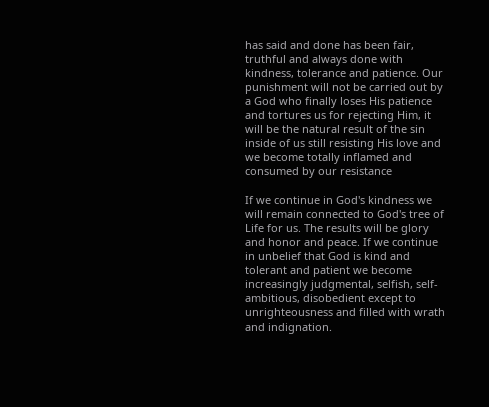has said and done has been fair, truthful and always done with kindness, tolerance and patience. Our punishment will not be carried out by a God who finally loses His patience and tortures us for rejecting Him, it will be the natural result of the sin inside of us still resisting His love and we become totally inflamed and consumed by our resistance

If we continue in God's kindness we will remain connected to God's tree of Life for us. The results will be glory and honor and peace. If we continue in unbelief that God is kind and tolerant and patient we become increasingly judgmental, selfish, self-ambitious, disobedient except to unrighteousness and filled with wrath and indignation.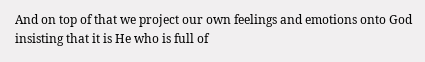And on top of that we project our own feelings and emotions onto God insisting that it is He who is full of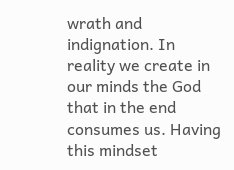wrath and indignation. In reality we create in our minds the God that in the end consumes us. Having this mindset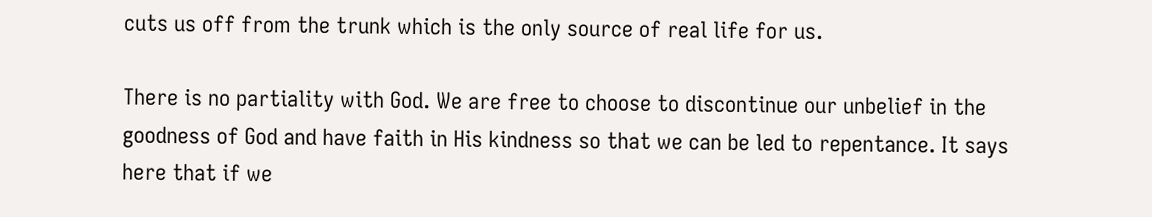cuts us off from the trunk which is the only source of real life for us.

There is no partiality with God. We are free to choose to discontinue our unbelief in the goodness of God and have faith in His kindness so that we can be led to repentance. It says here that if we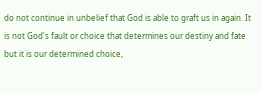do not continue in unbelief that God is able to graft us in again. It is not God's fault or choice that determines our destiny and fate but it is our determined choice,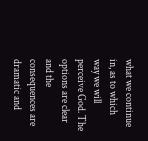what we continue in, as to which way we will perceive God. The options are clear and the consequences are dramatic and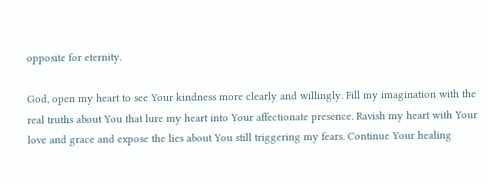opposite for eternity.

God, open my heart to see Your kindness more clearly and willingly. Fill my imagination with the real truths about You that lure my heart into Your affectionate presence. Ravish my heart with Your love and grace and expose the lies about You still triggering my fears. Continue Your healing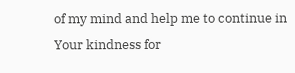of my mind and help me to continue in Your kindness for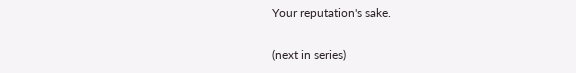Your reputation's sake.

(next in series)